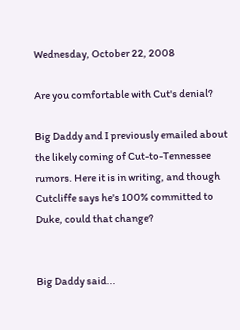Wednesday, October 22, 2008

Are you comfortable with Cut's denial?

Big Daddy and I previously emailed about the likely coming of Cut-to-Tennessee rumors. Here it is in writing, and though Cutcliffe says he's 100% committed to Duke, could that change?


Big Daddy said...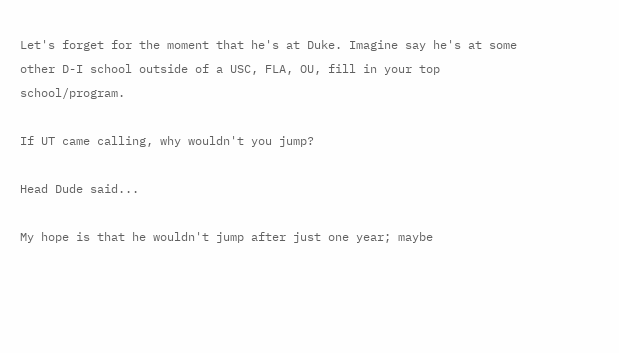Let's forget for the moment that he's at Duke. Imagine say he's at some other D-I school outside of a USC, FLA, OU, fill in your top school/program.

If UT came calling, why wouldn't you jump?

Head Dude said...

My hope is that he wouldn't jump after just one year; maybe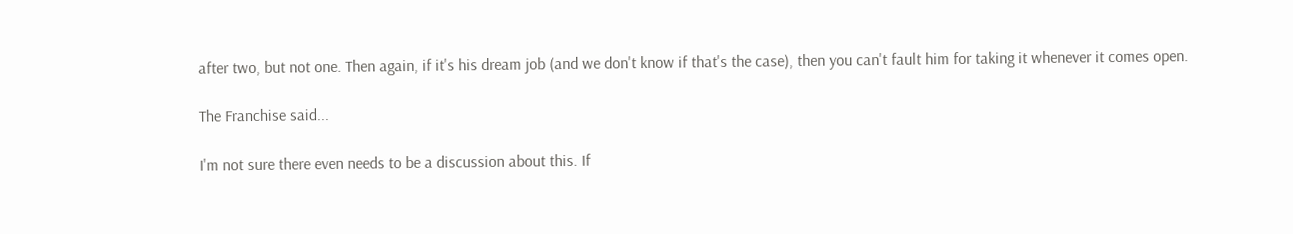after two, but not one. Then again, if it's his dream job (and we don't know if that's the case), then you can't fault him for taking it whenever it comes open.

The Franchise said...

I'm not sure there even needs to be a discussion about this. If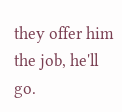they offer him the job, he'll go.